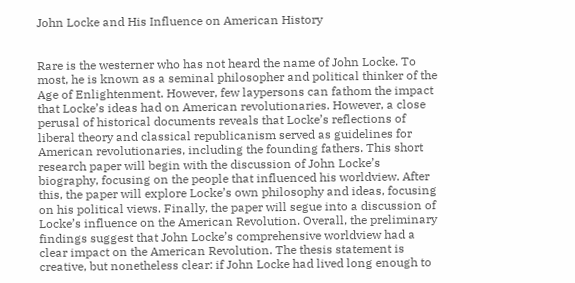John Locke and His Influence on American History


Rare is the westerner who has not heard the name of John Locke. To most, he is known as a seminal philosopher and political thinker of the Age of Enlightenment. However, few laypersons can fathom the impact that Locke’s ideas had on American revolutionaries. However, a close perusal of historical documents reveals that Locke’s reflections of liberal theory and classical republicanism served as guidelines for American revolutionaries, including the founding fathers. This short research paper will begin with the discussion of John Locke’s biography, focusing on the people that influenced his worldview. After this, the paper will explore Locke’s own philosophy and ideas, focusing on his political views. Finally, the paper will segue into a discussion of Locke’s influence on the American Revolution. Overall, the preliminary findings suggest that John Locke’s comprehensive worldview had a clear impact on the American Revolution. The thesis statement is creative, but nonetheless clear: if John Locke had lived long enough to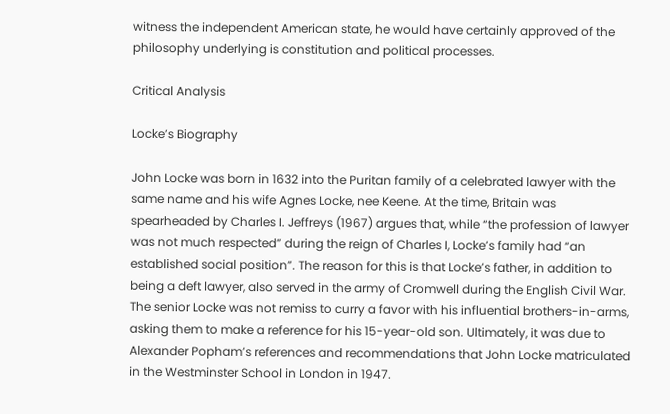witness the independent American state, he would have certainly approved of the philosophy underlying is constitution and political processes.

Critical Analysis

Locke’s Biography

John Locke was born in 1632 into the Puritan family of a celebrated lawyer with the same name and his wife Agnes Locke, nee Keene. At the time, Britain was spearheaded by Charles I. Jeffreys (1967) argues that, while “the profession of lawyer was not much respected” during the reign of Charles I, Locke’s family had “an established social position”. The reason for this is that Locke’s father, in addition to being a deft lawyer, also served in the army of Cromwell during the English Civil War. The senior Locke was not remiss to curry a favor with his influential brothers-in-arms, asking them to make a reference for his 15-year-old son. Ultimately, it was due to Alexander Popham’s references and recommendations that John Locke matriculated in the Westminster School in London in 1947.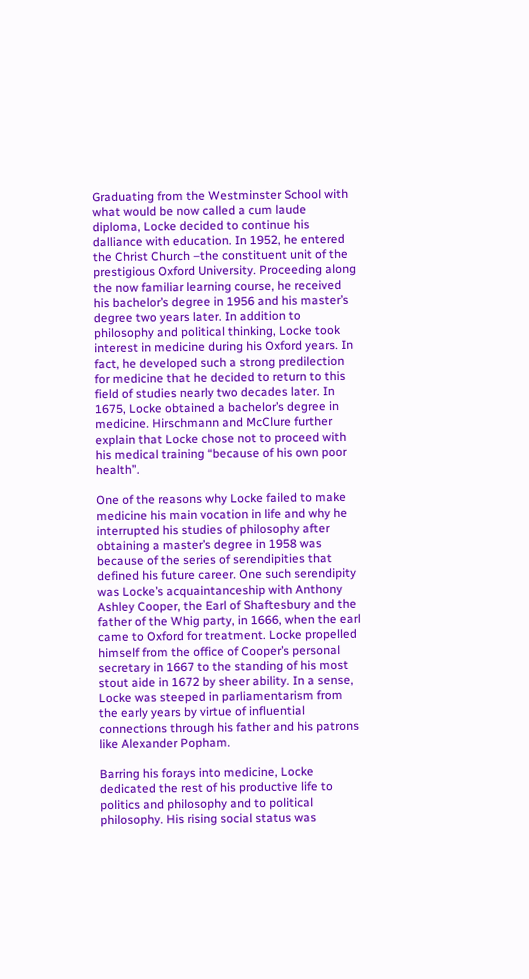Graduating from the Westminster School with what would be now called a cum laude diploma, Locke decided to continue his dalliance with education. In 1952, he entered the Christ Church –the constituent unit of the prestigious Oxford University. Proceeding along the now familiar learning course, he received his bachelor’s degree in 1956 and his master’s degree two years later. In addition to philosophy and political thinking, Locke took interest in medicine during his Oxford years. In fact, he developed such a strong predilection for medicine that he decided to return to this field of studies nearly two decades later. In 1675, Locke obtained a bachelor’s degree in medicine. Hirschmann and McClure further explain that Locke chose not to proceed with his medical training “because of his own poor health”.

One of the reasons why Locke failed to make medicine his main vocation in life and why he interrupted his studies of philosophy after obtaining a master’s degree in 1958 was because of the series of serendipities that defined his future career. One such serendipity was Locke’s acquaintanceship with Anthony Ashley Cooper, the Earl of Shaftesbury and the father of the Whig party, in 1666, when the earl came to Oxford for treatment. Locke propelled himself from the office of Cooper’s personal secretary in 1667 to the standing of his most stout aide in 1672 by sheer ability. In a sense, Locke was steeped in parliamentarism from the early years by virtue of influential connections through his father and his patrons like Alexander Popham.

Barring his forays into medicine, Locke dedicated the rest of his productive life to politics and philosophy and to political philosophy. His rising social status was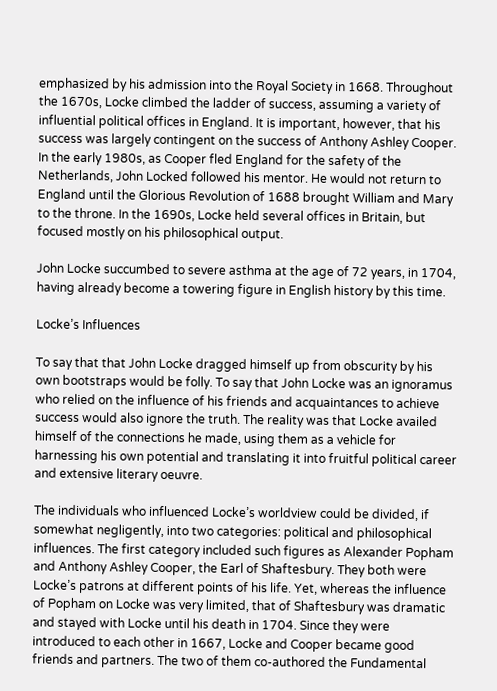emphasized by his admission into the Royal Society in 1668. Throughout the 1670s, Locke climbed the ladder of success, assuming a variety of influential political offices in England. It is important, however, that his success was largely contingent on the success of Anthony Ashley Cooper. In the early 1980s, as Cooper fled England for the safety of the Netherlands, John Locked followed his mentor. He would not return to England until the Glorious Revolution of 1688 brought William and Mary to the throne. In the 1690s, Locke held several offices in Britain, but focused mostly on his philosophical output.

John Locke succumbed to severe asthma at the age of 72 years, in 1704, having already become a towering figure in English history by this time.

Locke’s Influences

To say that that John Locke dragged himself up from obscurity by his own bootstraps would be folly. To say that John Locke was an ignoramus who relied on the influence of his friends and acquaintances to achieve success would also ignore the truth. The reality was that Locke availed himself of the connections he made, using them as a vehicle for harnessing his own potential and translating it into fruitful political career and extensive literary oeuvre.

The individuals who influenced Locke’s worldview could be divided, if somewhat negligently, into two categories: political and philosophical influences. The first category included such figures as Alexander Popham and Anthony Ashley Cooper, the Earl of Shaftesbury. They both were Locke’s patrons at different points of his life. Yet, whereas the influence of Popham on Locke was very limited, that of Shaftesbury was dramatic and stayed with Locke until his death in 1704. Since they were introduced to each other in 1667, Locke and Cooper became good friends and partners. The two of them co-authored the Fundamental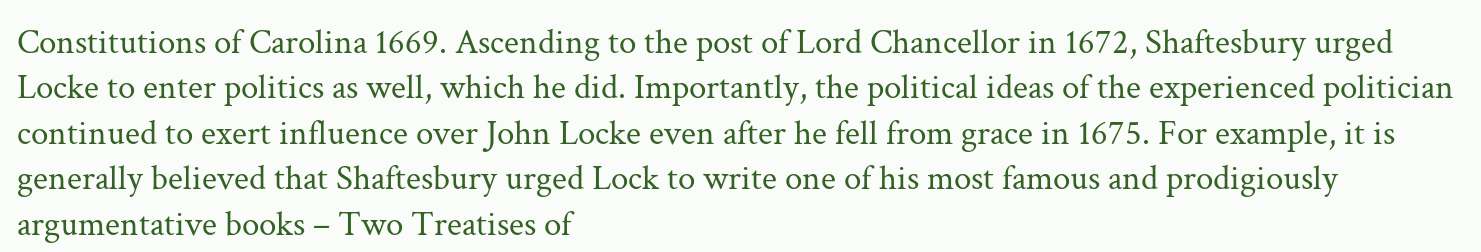Constitutions of Carolina 1669. Ascending to the post of Lord Chancellor in 1672, Shaftesbury urged Locke to enter politics as well, which he did. Importantly, the political ideas of the experienced politician continued to exert influence over John Locke even after he fell from grace in 1675. For example, it is generally believed that Shaftesbury urged Lock to write one of his most famous and prodigiously argumentative books – Two Treatises of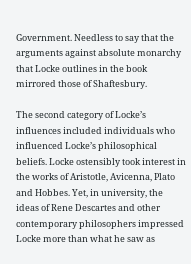Government. Needless to say that the arguments against absolute monarchy that Locke outlines in the book mirrored those of Shaftesbury.

The second category of Locke’s influences included individuals who influenced Locke’s philosophical beliefs. Locke ostensibly took interest in the works of Aristotle, Avicenna, Plato and Hobbes. Yet, in university, the ideas of Rene Descartes and other contemporary philosophers impressed Locke more than what he saw as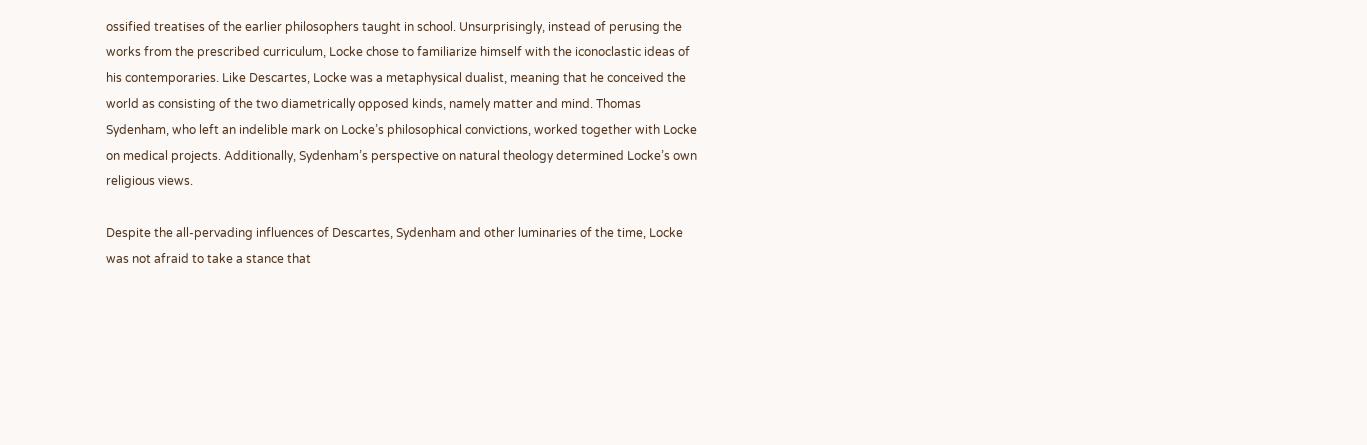ossified treatises of the earlier philosophers taught in school. Unsurprisingly, instead of perusing the works from the prescribed curriculum, Locke chose to familiarize himself with the iconoclastic ideas of his contemporaries. Like Descartes, Locke was a metaphysical dualist, meaning that he conceived the world as consisting of the two diametrically opposed kinds, namely matter and mind. Thomas Sydenham, who left an indelible mark on Locke’s philosophical convictions, worked together with Locke on medical projects. Additionally, Sydenham’s perspective on natural theology determined Locke’s own religious views.

Despite the all-pervading influences of Descartes, Sydenham and other luminaries of the time, Locke was not afraid to take a stance that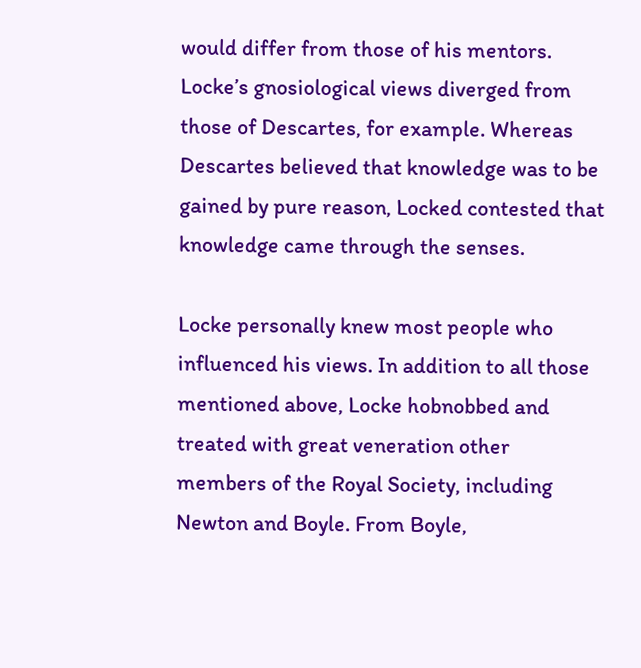would differ from those of his mentors. Locke’s gnosiological views diverged from those of Descartes, for example. Whereas Descartes believed that knowledge was to be gained by pure reason, Locked contested that knowledge came through the senses.

Locke personally knew most people who influenced his views. In addition to all those mentioned above, Locke hobnobbed and treated with great veneration other members of the Royal Society, including Newton and Boyle. From Boyle,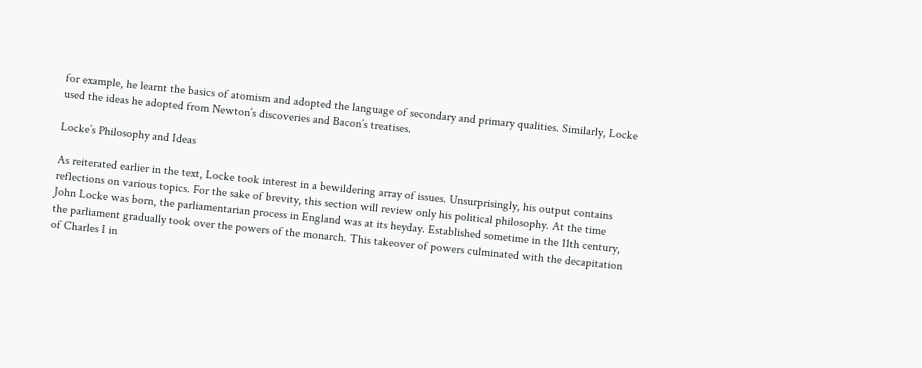for example, he learnt the basics of atomism and adopted the language of secondary and primary qualities. Similarly, Locke used the ideas he adopted from Newton’s discoveries and Bacon’s treatises.

Locke’s Philosophy and Ideas

As reiterated earlier in the text, Locke took interest in a bewildering array of issues. Unsurprisingly, his output contains reflections on various topics. For the sake of brevity, this section will review only his political philosophy. At the time John Locke was born, the parliamentarian process in England was at its heyday. Established sometime in the 11th century, the parliament gradually took over the powers of the monarch. This takeover of powers culminated with the decapitation of Charles I in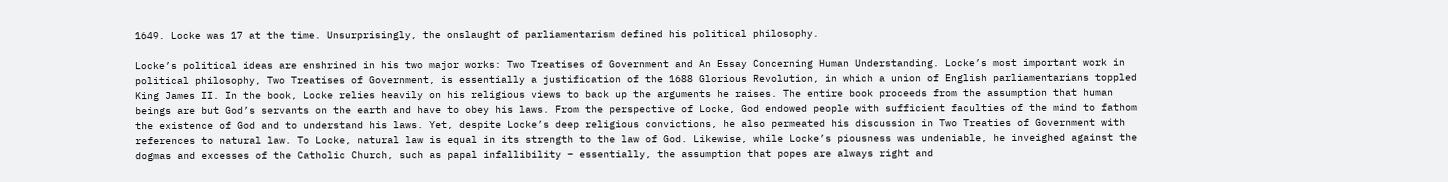1649. Locke was 17 at the time. Unsurprisingly, the onslaught of parliamentarism defined his political philosophy.

Locke’s political ideas are enshrined in his two major works: Two Treatises of Government and An Essay Concerning Human Understanding. Locke’s most important work in political philosophy, Two Treatises of Government, is essentially a justification of the 1688 Glorious Revolution, in which a union of English parliamentarians toppled King James II. In the book, Locke relies heavily on his religious views to back up the arguments he raises. The entire book proceeds from the assumption that human beings are but God’s servants on the earth and have to obey his laws. From the perspective of Locke, God endowed people with sufficient faculties of the mind to fathom the existence of God and to understand his laws. Yet, despite Locke’s deep religious convictions, he also permeated his discussion in Two Treaties of Government with references to natural law. To Locke, natural law is equal in its strength to the law of God. Likewise, while Locke’s piousness was undeniable, he inveighed against the dogmas and excesses of the Catholic Church, such as papal infallibility – essentially, the assumption that popes are always right and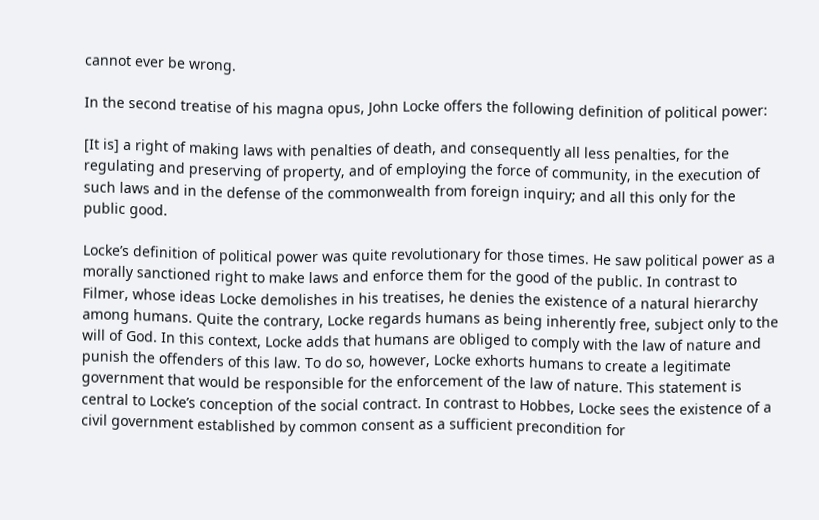cannot ever be wrong.

In the second treatise of his magna opus, John Locke offers the following definition of political power:

[It is] a right of making laws with penalties of death, and consequently all less penalties, for the regulating and preserving of property, and of employing the force of community, in the execution of such laws and in the defense of the commonwealth from foreign inquiry; and all this only for the public good.

Locke’s definition of political power was quite revolutionary for those times. He saw political power as a morally sanctioned right to make laws and enforce them for the good of the public. In contrast to Filmer, whose ideas Locke demolishes in his treatises, he denies the existence of a natural hierarchy among humans. Quite the contrary, Locke regards humans as being inherently free, subject only to the will of God. In this context, Locke adds that humans are obliged to comply with the law of nature and punish the offenders of this law. To do so, however, Locke exhorts humans to create a legitimate government that would be responsible for the enforcement of the law of nature. This statement is central to Locke’s conception of the social contract. In contrast to Hobbes, Locke sees the existence of a civil government established by common consent as a sufficient precondition for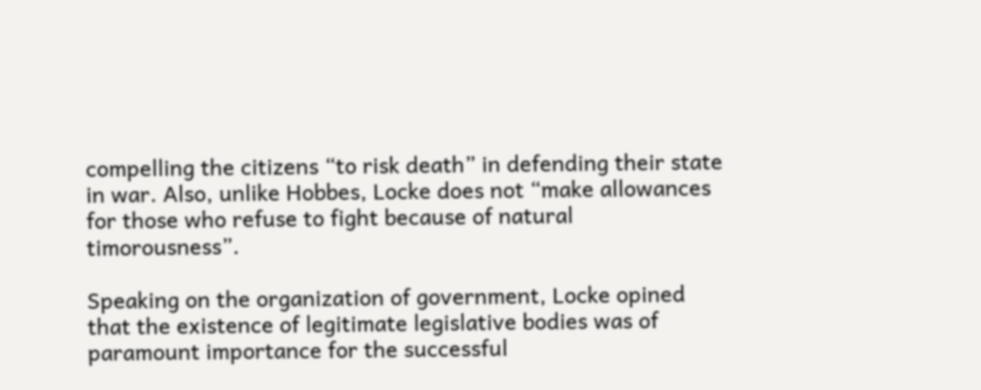compelling the citizens “to risk death” in defending their state in war. Also, unlike Hobbes, Locke does not “make allowances for those who refuse to fight because of natural timorousness”.

Speaking on the organization of government, Locke opined that the existence of legitimate legislative bodies was of paramount importance for the successful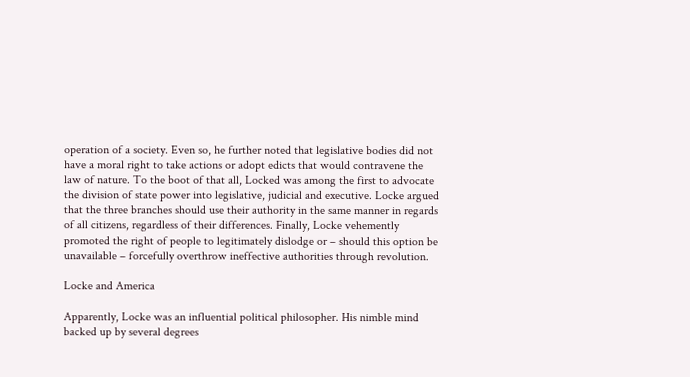operation of a society. Even so, he further noted that legislative bodies did not have a moral right to take actions or adopt edicts that would contravene the law of nature. To the boot of that all, Locked was among the first to advocate the division of state power into legislative, judicial and executive. Locke argued that the three branches should use their authority in the same manner in regards of all citizens, regardless of their differences. Finally, Locke vehemently promoted the right of people to legitimately dislodge or – should this option be unavailable – forcefully overthrow ineffective authorities through revolution.

Locke and America

Apparently, Locke was an influential political philosopher. His nimble mind backed up by several degrees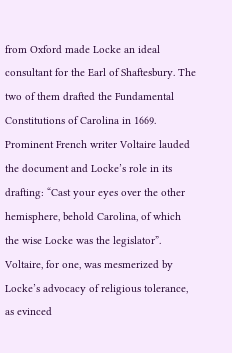from Oxford made Locke an ideal consultant for the Earl of Shaftesbury. The two of them drafted the Fundamental Constitutions of Carolina in 1669. Prominent French writer Voltaire lauded the document and Locke’s role in its drafting: “Cast your eyes over the other hemisphere, behold Carolina, of which the wise Locke was the legislator”. Voltaire, for one, was mesmerized by Locke’s advocacy of religious tolerance, as evinced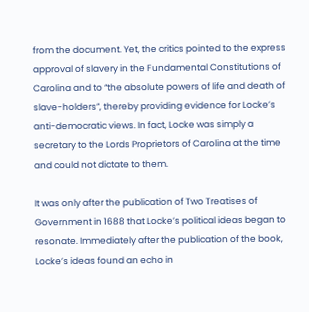from the document. Yet, the critics pointed to the express approval of slavery in the Fundamental Constitutions of Carolina and to “the absolute powers of life and death of slave-holders”, thereby providing evidence for Locke’s anti-democratic views. In fact, Locke was simply a secretary to the Lords Proprietors of Carolina at the time and could not dictate to them.

It was only after the publication of Two Treatises of Government in 1688 that Locke’s political ideas began to resonate. Immediately after the publication of the book, Locke’s ideas found an echo in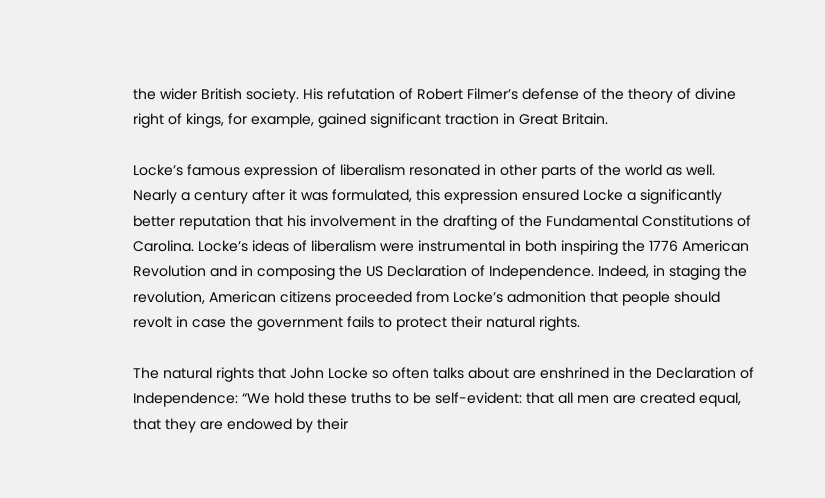the wider British society. His refutation of Robert Filmer’s defense of the theory of divine right of kings, for example, gained significant traction in Great Britain.

Locke’s famous expression of liberalism resonated in other parts of the world as well. Nearly a century after it was formulated, this expression ensured Locke a significantly better reputation that his involvement in the drafting of the Fundamental Constitutions of Carolina. Locke’s ideas of liberalism were instrumental in both inspiring the 1776 American Revolution and in composing the US Declaration of Independence. Indeed, in staging the revolution, American citizens proceeded from Locke’s admonition that people should revolt in case the government fails to protect their natural rights.

The natural rights that John Locke so often talks about are enshrined in the Declaration of Independence: “We hold these truths to be self-evident: that all men are created equal, that they are endowed by their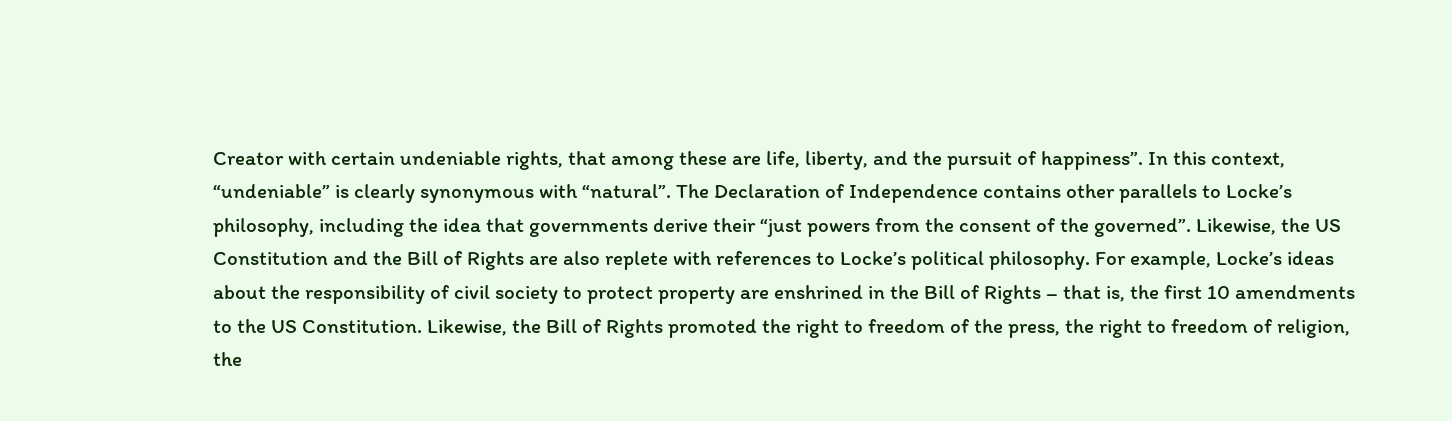Creator with certain undeniable rights, that among these are life, liberty, and the pursuit of happiness”. In this context, “undeniable” is clearly synonymous with “natural”. The Declaration of Independence contains other parallels to Locke’s philosophy, including the idea that governments derive their “just powers from the consent of the governed”. Likewise, the US Constitution and the Bill of Rights are also replete with references to Locke’s political philosophy. For example, Locke’s ideas about the responsibility of civil society to protect property are enshrined in the Bill of Rights – that is, the first 10 amendments to the US Constitution. Likewise, the Bill of Rights promoted the right to freedom of the press, the right to freedom of religion, the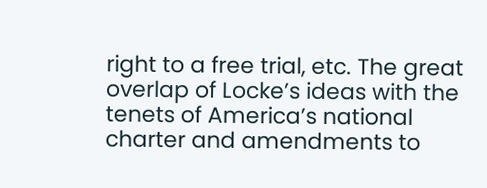right to a free trial, etc. The great overlap of Locke’s ideas with the tenets of America’s national charter and amendments to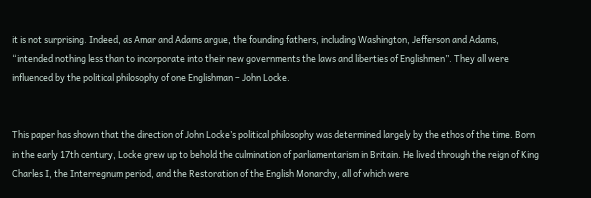it is not surprising. Indeed, as Amar and Adams argue, the founding fathers, including Washington, Jefferson and Adams, “intended nothing less than to incorporate into their new governments the laws and liberties of Englishmen”. They all were influenced by the political philosophy of one Englishman – John Locke.


This paper has shown that the direction of John Locke’s political philosophy was determined largely by the ethos of the time. Born in the early 17th century, Locke grew up to behold the culmination of parliamentarism in Britain. He lived through the reign of King Charles I, the Interregnum period, and the Restoration of the English Monarchy, all of which were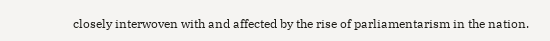closely interwoven with and affected by the rise of parliamentarism in the nation.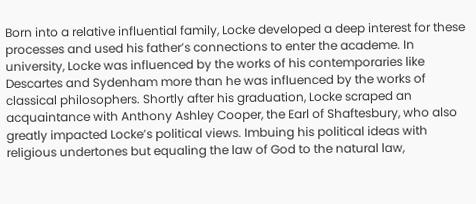Born into a relative influential family, Locke developed a deep interest for these processes and used his father’s connections to enter the academe. In university, Locke was influenced by the works of his contemporaries like Descartes and Sydenham more than he was influenced by the works of classical philosophers. Shortly after his graduation, Locke scraped an acquaintance with Anthony Ashley Cooper, the Earl of Shaftesbury, who also greatly impacted Locke’s political views. Imbuing his political ideas with religious undertones but equaling the law of God to the natural law,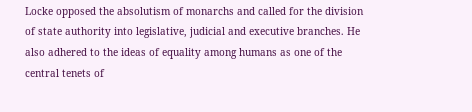Locke opposed the absolutism of monarchs and called for the division of state authority into legislative, judicial and executive branches. He also adhered to the ideas of equality among humans as one of the central tenets of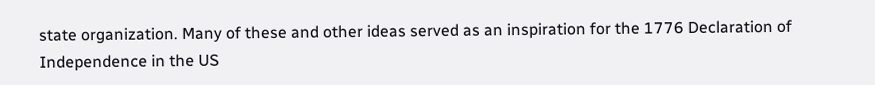state organization. Many of these and other ideas served as an inspiration for the 1776 Declaration of Independence in the US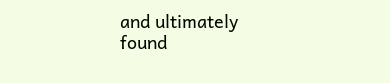and ultimately found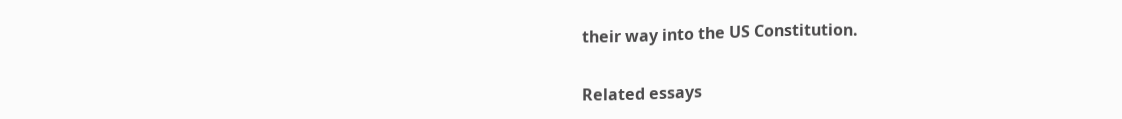their way into the US Constitution.

Related essays